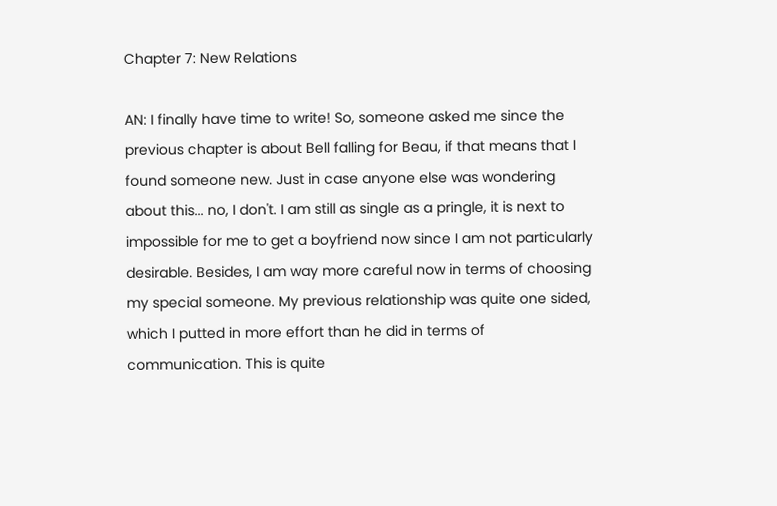Chapter 7: New Relations

AN: I finally have time to write! So, someone asked me since the previous chapter is about Bell falling for Beau, if that means that I found someone new. Just in case anyone else was wondering about this... no, I don't. I am still as single as a pringle, it is next to impossible for me to get a boyfriend now since I am not particularly desirable. Besides, I am way more careful now in terms of choosing my special someone. My previous relationship was quite one sided, which I putted in more effort than he did in terms of communication. This is quite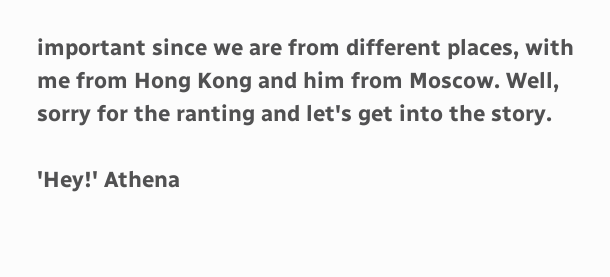important since we are from different places, with me from Hong Kong and him from Moscow. Well, sorry for the ranting and let's get into the story.

'Hey!' Athena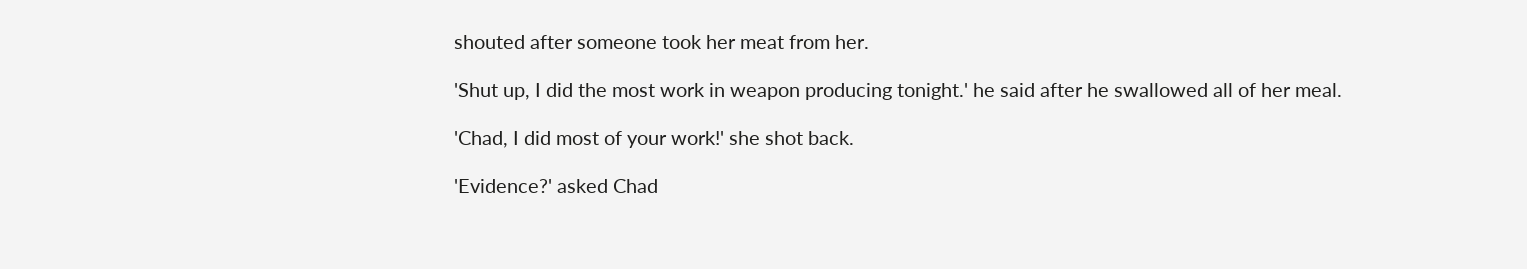shouted after someone took her meat from her.

'Shut up, I did the most work in weapon producing tonight.' he said after he swallowed all of her meal.

'Chad, I did most of your work!' she shot back.

'Evidence?' asked Chad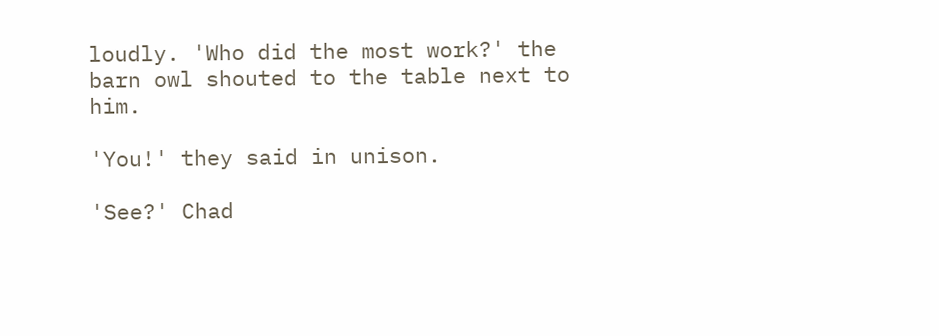loudly. 'Who did the most work?' the barn owl shouted to the table next to him.

'You!' they said in unison.

'See?' Chad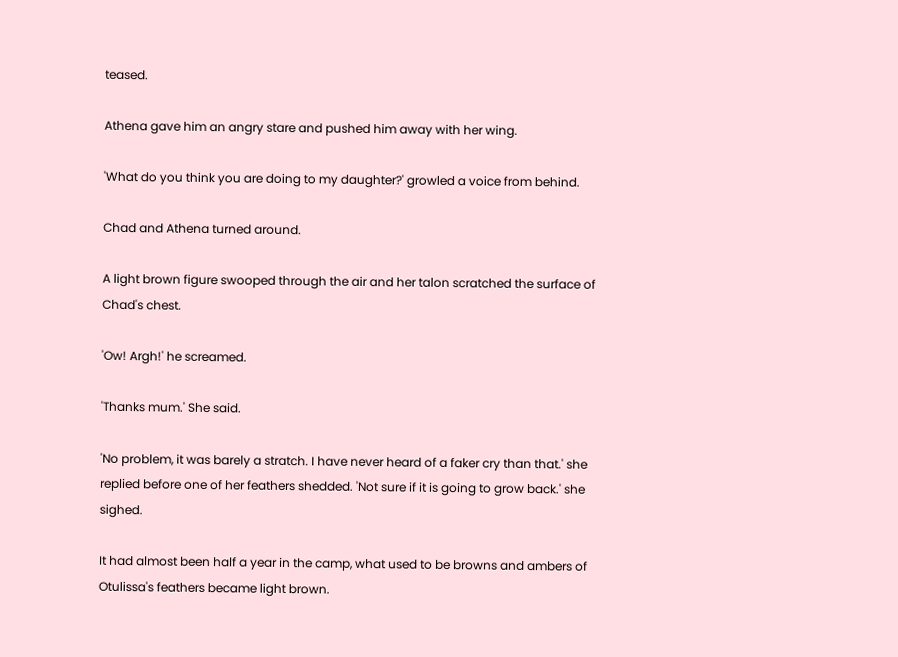teased.

Athena gave him an angry stare and pushed him away with her wing.

'What do you think you are doing to my daughter?' growled a voice from behind.

Chad and Athena turned around.

A light brown figure swooped through the air and her talon scratched the surface of Chad's chest.

'Ow! Argh!' he screamed.

'Thanks mum.' She said.

'No problem, it was barely a stratch. I have never heard of a faker cry than that.' she replied before one of her feathers shedded. 'Not sure if it is going to grow back.' she sighed.

It had almost been half a year in the camp, what used to be browns and ambers of Otulissa's feathers became light brown.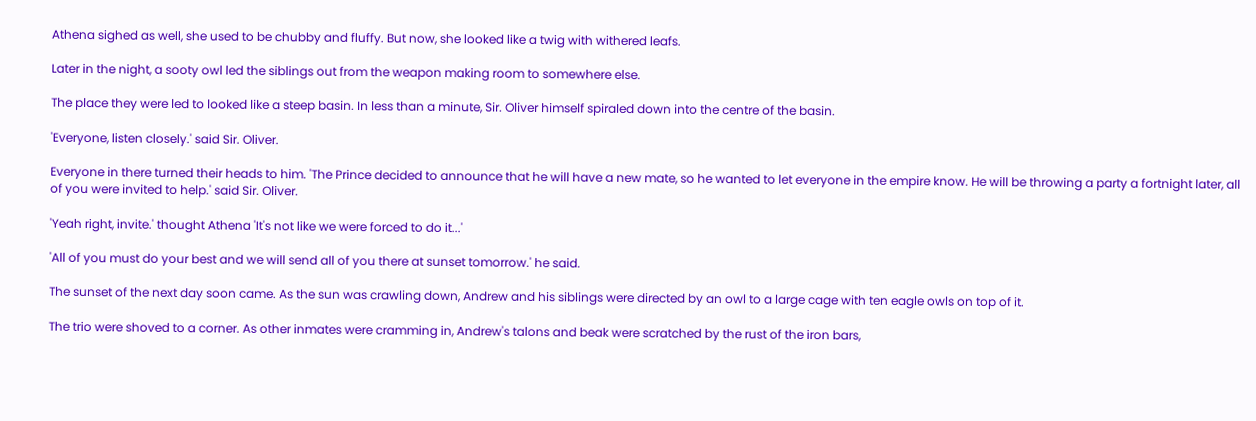Athena sighed as well, she used to be chubby and fluffy. But now, she looked like a twig with withered leafs.

Later in the night, a sooty owl led the siblings out from the weapon making room to somewhere else.

The place they were led to looked like a steep basin. In less than a minute, Sir. Oliver himself spiraled down into the centre of the basin.

'Everyone, listen closely.' said Sir. Oliver.

Everyone in there turned their heads to him. 'The Prince decided to announce that he will have a new mate, so he wanted to let everyone in the empire know. He will be throwing a party a fortnight later, all of you were invited to help.' said Sir. Oliver.

'Yeah right, invite.' thought Athena 'It's not like we were forced to do it...'

'All of you must do your best and we will send all of you there at sunset tomorrow.' he said.

The sunset of the next day soon came. As the sun was crawling down, Andrew and his siblings were directed by an owl to a large cage with ten eagle owls on top of it.

The trio were shoved to a corner. As other inmates were cramming in, Andrew's talons and beak were scratched by the rust of the iron bars,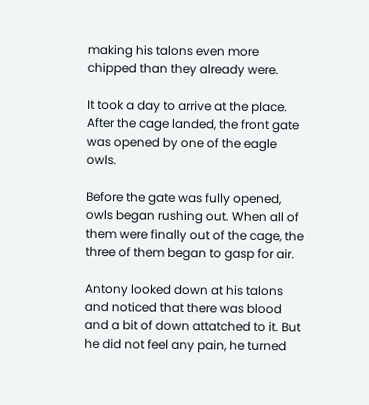making his talons even more chipped than they already were.

It took a day to arrive at the place. After the cage landed, the front gate was opened by one of the eagle owls.

Before the gate was fully opened, owls began rushing out. When all of them were finally out of the cage, the three of them began to gasp for air.

Antony looked down at his talons and noticed that there was blood and a bit of down attatched to it. But he did not feel any pain, he turned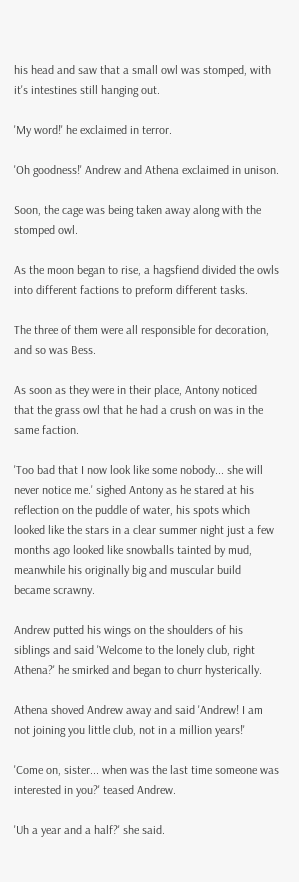his head and saw that a small owl was stomped, with it's intestines still hanging out.

'My word!' he exclaimed in terror.

'Oh goodness!' Andrew and Athena exclaimed in unison.

Soon, the cage was being taken away along with the stomped owl.

As the moon began to rise, a hagsfiend divided the owls into different factions to preform different tasks.

The three of them were all responsible for decoration, and so was Bess.

As soon as they were in their place, Antony noticed that the grass owl that he had a crush on was in the same faction.

'Too bad that I now look like some nobody... she will never notice me.' sighed Antony as he stared at his reflection on the puddle of water, his spots which looked like the stars in a clear summer night just a few months ago looked like snowballs tainted by mud, meanwhile his originally big and muscular build became scrawny.

Andrew putted his wings on the shoulders of his siblings and said 'Welcome to the lonely club, right Athena?' he smirked and began to churr hysterically.

Athena shoved Andrew away and said 'Andrew! I am not joining you little club, not in a million years!'

'Come on, sister... when was the last time someone was interested in you?' teased Andrew.

'Uh a year and a half?' she said.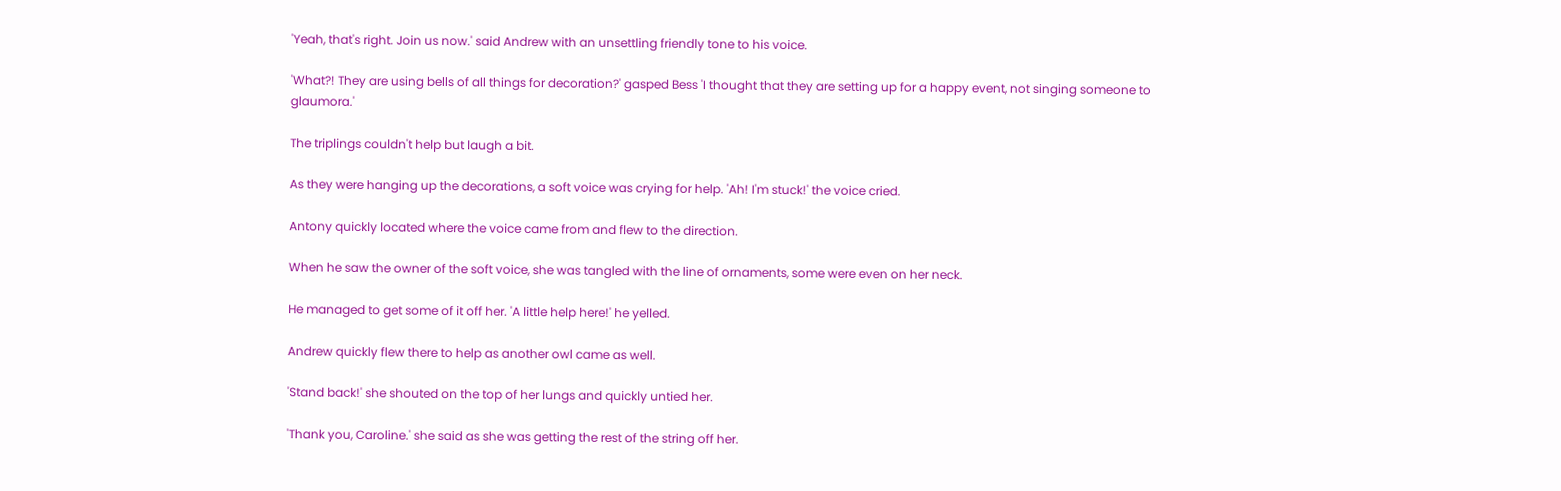'Yeah, that's right. Join us now.' said Andrew with an unsettling friendly tone to his voice.

'What?! They are using bells of all things for decoration?' gasped Bess 'I thought that they are setting up for a happy event, not singing someone to glaumora.'

The triplings couldn't help but laugh a bit.

As they were hanging up the decorations, a soft voice was crying for help. 'Ah! I'm stuck!' the voice cried.

Antony quickly located where the voice came from and flew to the direction.

When he saw the owner of the soft voice, she was tangled with the line of ornaments, some were even on her neck.

He managed to get some of it off her. 'A little help here!' he yelled.

Andrew quickly flew there to help as another owl came as well.

'Stand back!' she shouted on the top of her lungs and quickly untied her.

'Thank you, Caroline.' she said as she was getting the rest of the string off her.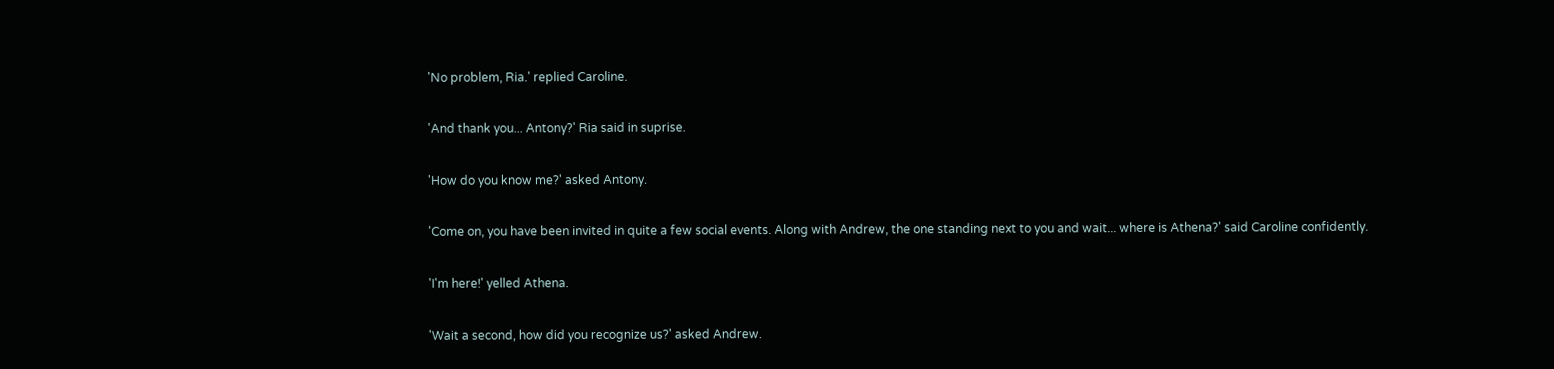'No problem, Ria.' replied Caroline.

'And thank you... Antony?' Ria said in suprise.

'How do you know me?' asked Antony.

'Come on, you have been invited in quite a few social events. Along with Andrew, the one standing next to you and wait... where is Athena?' said Caroline confidently.

'I'm here!' yelled Athena.

'Wait a second, how did you recognize us?' asked Andrew.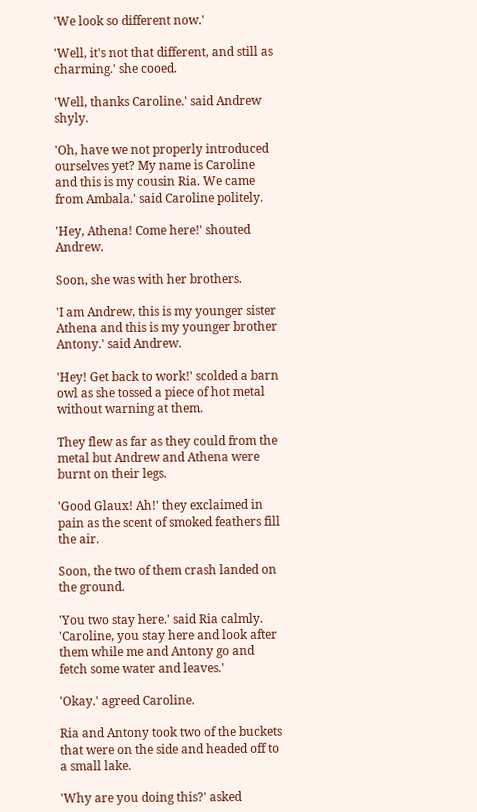'We look so different now.'

'Well, it's not that different, and still as charming.' she cooed.

'Well, thanks Caroline.' said Andrew shyly.

'Oh, have we not properly introduced ourselves yet? My name is Caroline and this is my cousin Ria. We came from Ambala.' said Caroline politely.

'Hey, Athena! Come here!' shouted Andrew.

Soon, she was with her brothers.

'I am Andrew, this is my younger sister Athena and this is my younger brother Antony.' said Andrew.

'Hey! Get back to work!' scolded a barn owl as she tossed a piece of hot metal without warning at them.

They flew as far as they could from the metal but Andrew and Athena were burnt on their legs.

'Good Glaux! Ah!' they exclaimed in pain as the scent of smoked feathers fill the air.

Soon, the two of them crash landed on the ground.

'You two stay here.' said Ria calmly. 'Caroline, you stay here and look after them while me and Antony go and fetch some water and leaves.'

'Okay.' agreed Caroline.

Ria and Antony took two of the buckets that were on the side and headed off to a small lake.

'Why are you doing this?' asked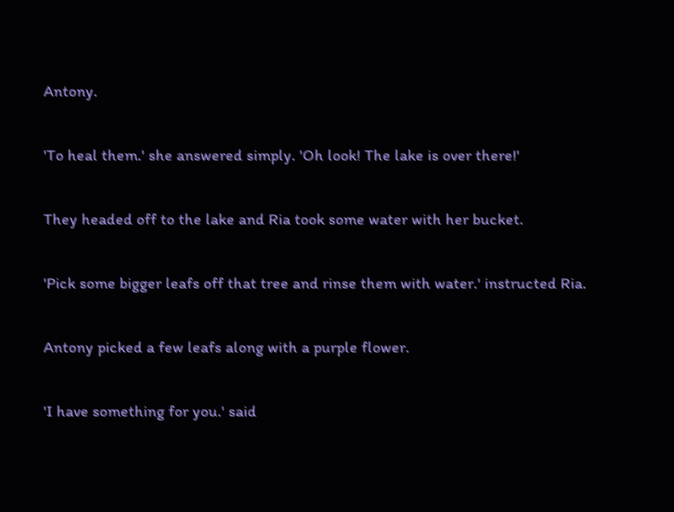Antony.

'To heal them.' she answered simply. 'Oh look! The lake is over there!'

They headed off to the lake and Ria took some water with her bucket.

'Pick some bigger leafs off that tree and rinse them with water.' instructed Ria.

Antony picked a few leafs along with a purple flower.

'I have something for you.' said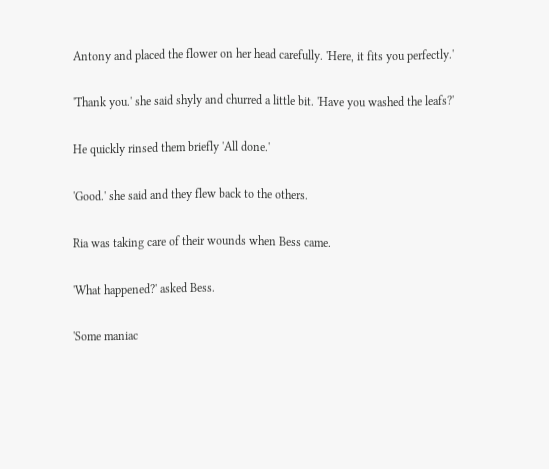Antony and placed the flower on her head carefully. 'Here, it fits you perfectly.'

'Thank you.' she said shyly and churred a little bit. 'Have you washed the leafs?'

He quickly rinsed them briefly 'All done.'

'Good.' she said and they flew back to the others.

Ria was taking care of their wounds when Bess came.

'What happened?' asked Bess.

'Some maniac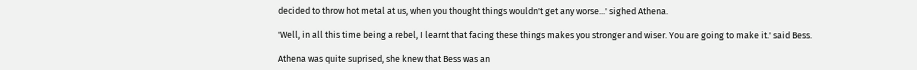decided to throw hot metal at us, when you thought things wouldn't get any worse...' sighed Athena.

'Well, in all this time being a rebel, I learnt that facing these things makes you stronger and wiser. You are going to make it.' said Bess.

Athena was quite suprised, she knew that Bess was an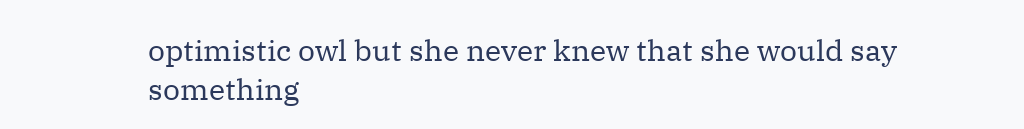optimistic owl but she never knew that she would say something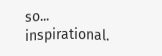so... inspirational.